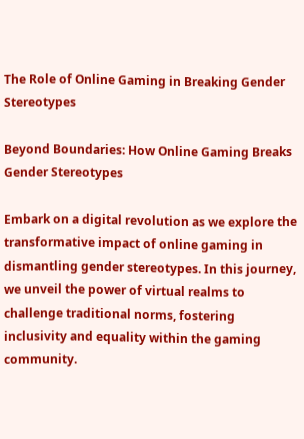The Role of Online Gaming in Breaking Gender Stereotypes

Beyond Boundaries: How Online Gaming Breaks Gender Stereotypes

Embark on a digital revolution as we explore the transformative impact of online gaming in dismantling gender stereotypes. In this journey, we unveil the power of virtual realms to challenge traditional norms, fostering inclusivity and equality within the gaming community.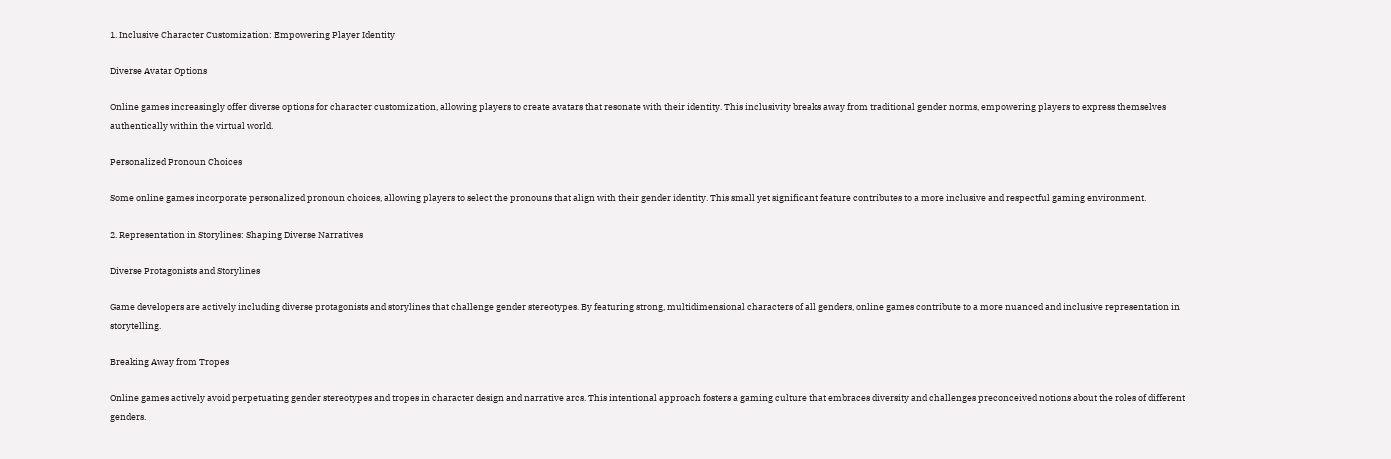1. Inclusive Character Customization: Empowering Player Identity

Diverse Avatar Options

Online games increasingly offer diverse options for character customization, allowing players to create avatars that resonate with their identity. This inclusivity breaks away from traditional gender norms, empowering players to express themselves authentically within the virtual world.

Personalized Pronoun Choices

Some online games incorporate personalized pronoun choices, allowing players to select the pronouns that align with their gender identity. This small yet significant feature contributes to a more inclusive and respectful gaming environment.

2. Representation in Storylines: Shaping Diverse Narratives

Diverse Protagonists and Storylines

Game developers are actively including diverse protagonists and storylines that challenge gender stereotypes. By featuring strong, multidimensional characters of all genders, online games contribute to a more nuanced and inclusive representation in storytelling.

Breaking Away from Tropes

Online games actively avoid perpetuating gender stereotypes and tropes in character design and narrative arcs. This intentional approach fosters a gaming culture that embraces diversity and challenges preconceived notions about the roles of different genders.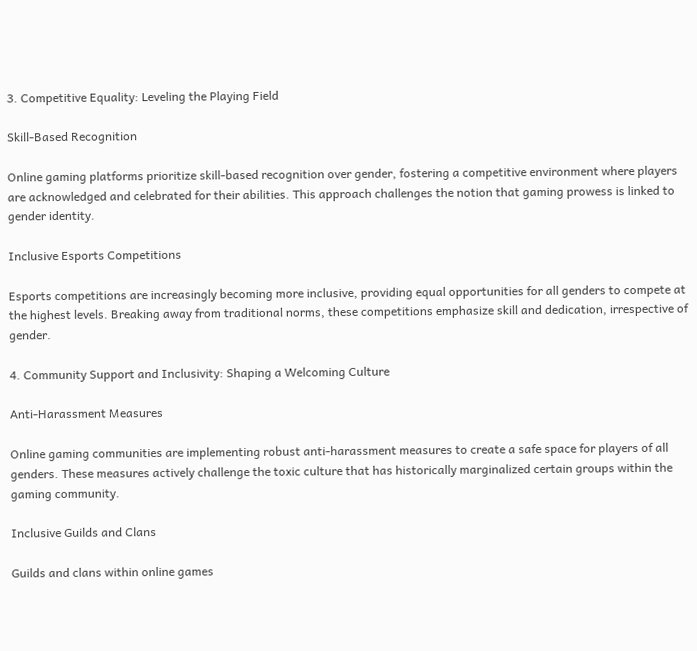3. Competitive Equality: Leveling the Playing Field

Skill-Based Recognition

Online gaming platforms prioritize skill-based recognition over gender, fostering a competitive environment where players are acknowledged and celebrated for their abilities. This approach challenges the notion that gaming prowess is linked to gender identity.

Inclusive Esports Competitions

Esports competitions are increasingly becoming more inclusive, providing equal opportunities for all genders to compete at the highest levels. Breaking away from traditional norms, these competitions emphasize skill and dedication, irrespective of gender.

4. Community Support and Inclusivity: Shaping a Welcoming Culture

Anti-Harassment Measures

Online gaming communities are implementing robust anti-harassment measures to create a safe space for players of all genders. These measures actively challenge the toxic culture that has historically marginalized certain groups within the gaming community.

Inclusive Guilds and Clans

Guilds and clans within online games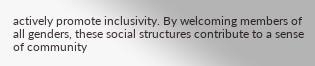actively promote inclusivity. By welcoming members of all genders, these social structures contribute to a sense of community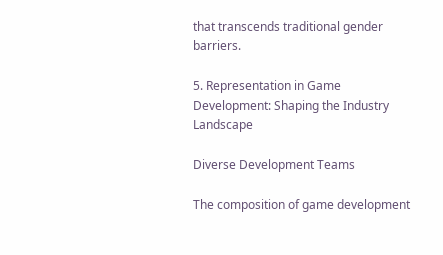that transcends traditional gender barriers.

5. Representation in Game Development: Shaping the Industry Landscape

Diverse Development Teams

The composition of game development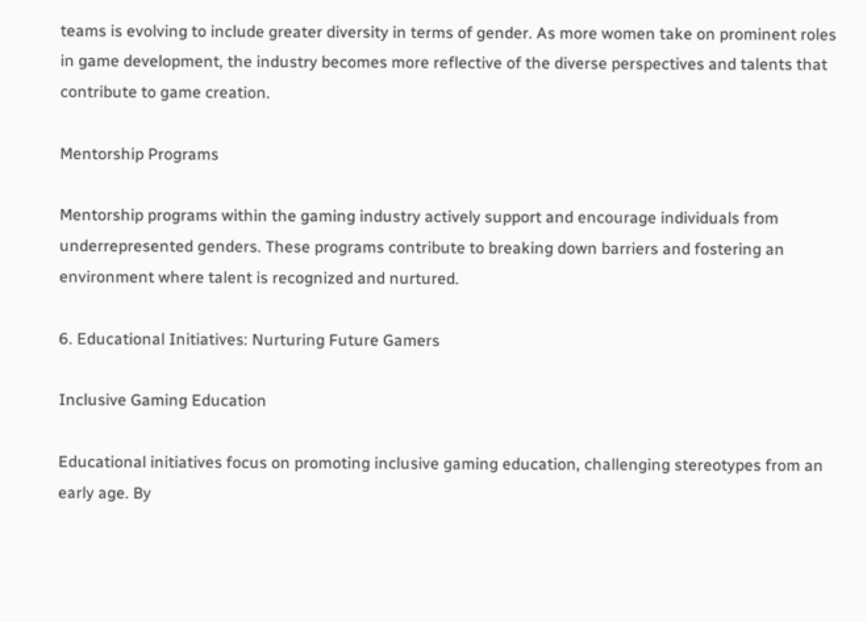teams is evolving to include greater diversity in terms of gender. As more women take on prominent roles in game development, the industry becomes more reflective of the diverse perspectives and talents that contribute to game creation.

Mentorship Programs

Mentorship programs within the gaming industry actively support and encourage individuals from underrepresented genders. These programs contribute to breaking down barriers and fostering an environment where talent is recognized and nurtured.

6. Educational Initiatives: Nurturing Future Gamers

Inclusive Gaming Education

Educational initiatives focus on promoting inclusive gaming education, challenging stereotypes from an early age. By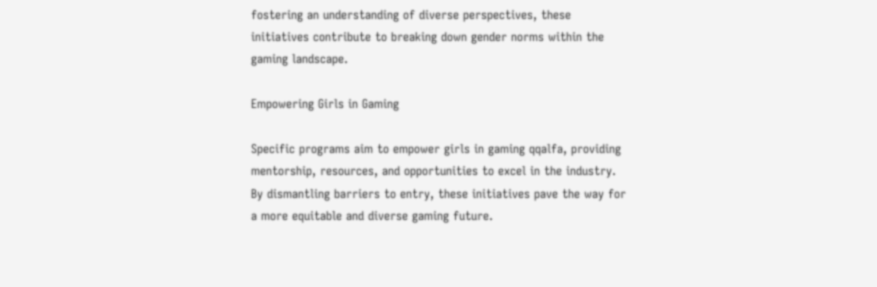fostering an understanding of diverse perspectives, these initiatives contribute to breaking down gender norms within the gaming landscape.

Empowering Girls in Gaming

Specific programs aim to empower girls in gaming qqalfa, providing mentorship, resources, and opportunities to excel in the industry. By dismantling barriers to entry, these initiatives pave the way for a more equitable and diverse gaming future.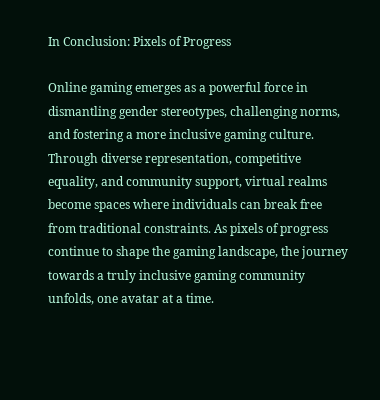In Conclusion: Pixels of Progress

Online gaming emerges as a powerful force in dismantling gender stereotypes, challenging norms, and fostering a more inclusive gaming culture. Through diverse representation, competitive equality, and community support, virtual realms become spaces where individuals can break free from traditional constraints. As pixels of progress continue to shape the gaming landscape, the journey towards a truly inclusive gaming community unfolds, one avatar at a time.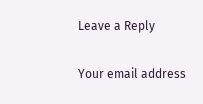Leave a Reply

Your email address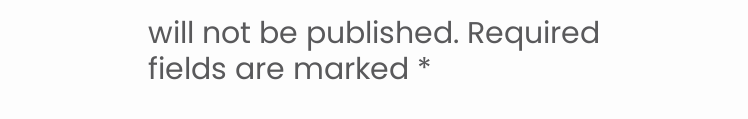will not be published. Required fields are marked *